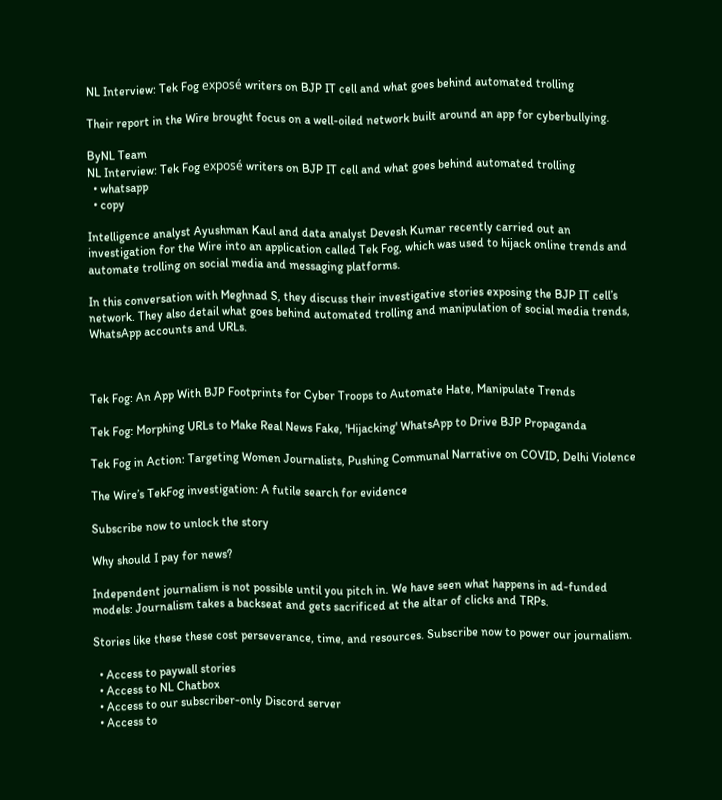NL Interview: Tek Fog exposé writers on BJP IT cell and what goes behind automated trolling

Their report in the Wire brought focus on a well-oiled network built around an app for cyberbullying.

ByNL Team
NL Interview: Tek Fog exposé writers on BJP IT cell and what goes behind automated trolling
  • whatsapp
  • copy

Intelligence analyst Ayushman Kaul and data analyst Devesh Kumar recently carried out an investigation for the Wire into an application called Tek Fog, which was used to hijack online trends and automate trolling on social media and messaging platforms.

In this conversation with Meghnad S, they discuss their investigative stories exposing the BJP IT cell’s network. They also detail what goes behind automated trolling and manipulation of social media trends, WhatsApp accounts and URLs.



Tek Fog: An App With BJP Footprints for Cyber Troops to Automate Hate, Manipulate Trends

Tek Fog: Morphing URLs to Make Real News Fake, 'Hijacking' WhatsApp to Drive BJP Propaganda

Tek Fog in Action: Targeting Women Journalists, Pushing Communal Narrative on COVID, Delhi Violence

The Wire’s TekFog investigation: A futile search for evidence

Subscribe now to unlock the story

Why should I pay for news?

Independent journalism is not possible until you pitch in. We have seen what happens in ad-funded models: Journalism takes a backseat and gets sacrificed at the altar of clicks and TRPs.

Stories like these these cost perseverance, time, and resources. Subscribe now to power our journalism.

  • Access to paywall stories
  • Access to NL Chatbox
  • Access to our subscriber-only Discord server
  • Access to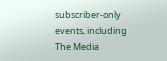subscriber-only events, including The Media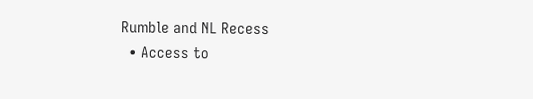Rumble and NL Recess
  • Access to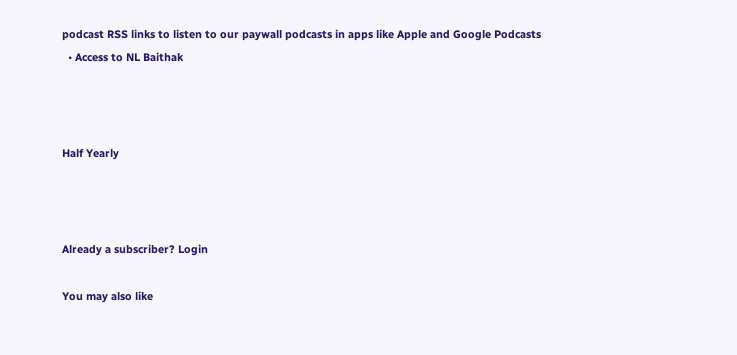podcast RSS links to listen to our paywall podcasts in apps like Apple and Google Podcasts
  • Access to NL Baithak



Half Yearly



Already a subscriber? Login

You may also like